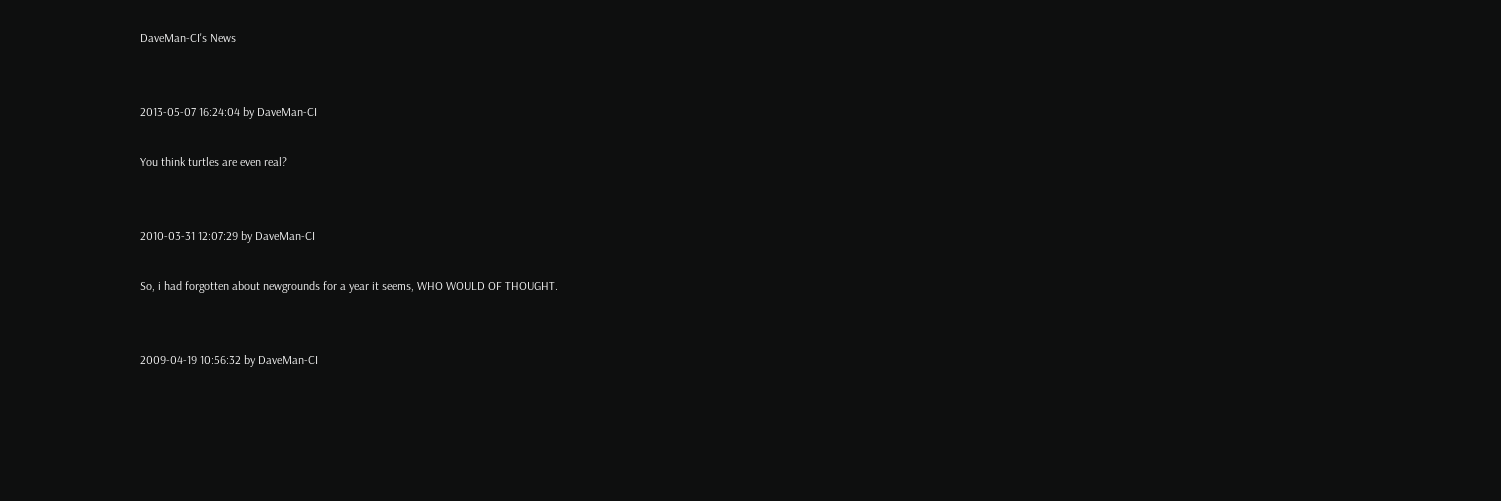DaveMan-CI's News


2013-05-07 16:24:04 by DaveMan-CI

You think turtles are even real?


2010-03-31 12:07:29 by DaveMan-CI

So, i had forgotten about newgrounds for a year it seems, WHO WOULD OF THOUGHT.


2009-04-19 10:56:32 by DaveMan-CI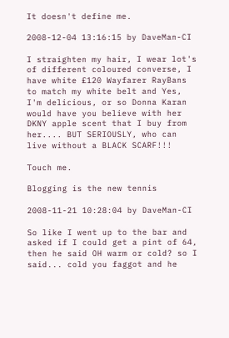It doesn't define me.

2008-12-04 13:16:15 by DaveMan-CI

I straighten my hair, I wear lot's of different coloured converse, I have white £120 Wayfarer RayBans to match my white belt and Yes, I'm delicious, or so Donna Karan would have you believe with her DKNY apple scent that I buy from her.... BUT SERIOUSLY, who can live without a BLACK SCARF!!!

Touch me.

Blogging is the new tennis

2008-11-21 10:28:04 by DaveMan-CI

So like I went up to the bar and asked if I could get a pint of 64, then he said OH warm or cold? so I said... cold you faggot and he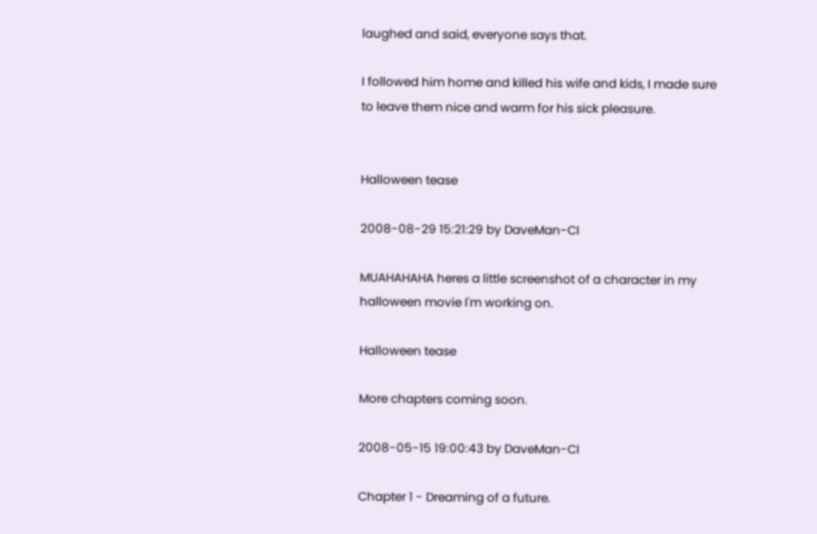laughed and said, everyone says that.

I followed him home and killed his wife and kids, I made sure to leave them nice and warm for his sick pleasure.


Halloween tease

2008-08-29 15:21:29 by DaveMan-CI

MUAHAHAHA heres a little screenshot of a character in my halloween movie I'm working on.

Halloween tease

More chapters coming soon.

2008-05-15 19:00:43 by DaveMan-CI

Chapter 1 - Dreaming of a future.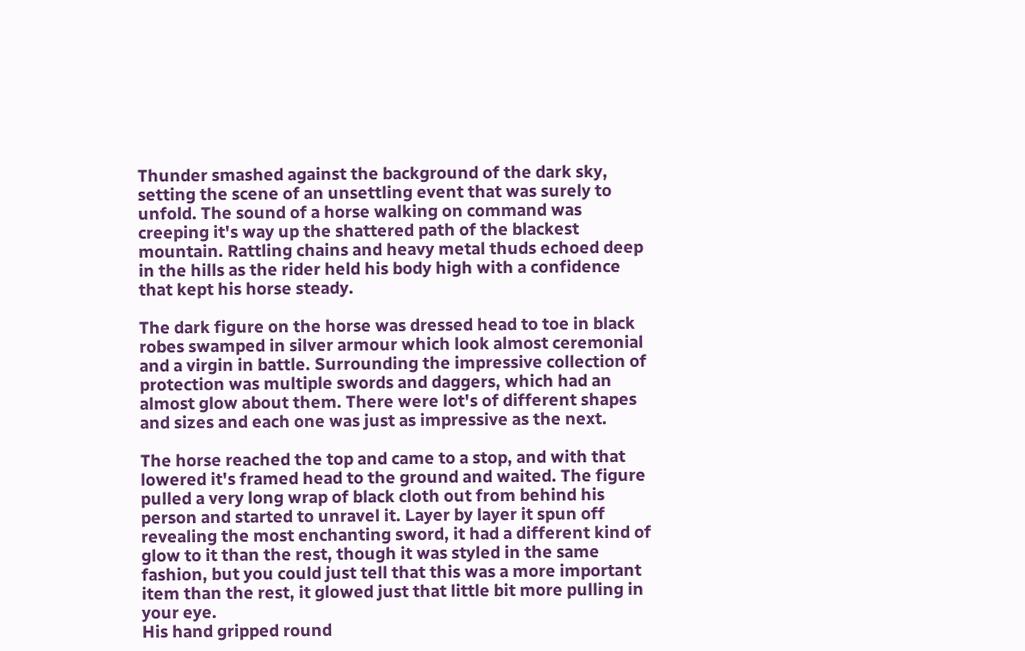Thunder smashed against the background of the dark sky, setting the scene of an unsettling event that was surely to unfold. The sound of a horse walking on command was creeping it's way up the shattered path of the blackest mountain. Rattling chains and heavy metal thuds echoed deep in the hills as the rider held his body high with a confidence that kept his horse steady.

The dark figure on the horse was dressed head to toe in black robes swamped in silver armour which look almost ceremonial and a virgin in battle. Surrounding the impressive collection of protection was multiple swords and daggers, which had an almost glow about them. There were lot's of different shapes and sizes and each one was just as impressive as the next.

The horse reached the top and came to a stop, and with that lowered it's framed head to the ground and waited. The figure pulled a very long wrap of black cloth out from behind his person and started to unravel it. Layer by layer it spun off revealing the most enchanting sword, it had a different kind of glow to it than the rest, though it was styled in the same fashion, but you could just tell that this was a more important item than the rest, it glowed just that little bit more pulling in your eye.
His hand gripped round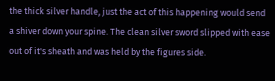the thick silver handle, just the act of this happening would send a shiver down your spine. The clean silver sword slipped with ease out of it's sheath and was held by the figures side.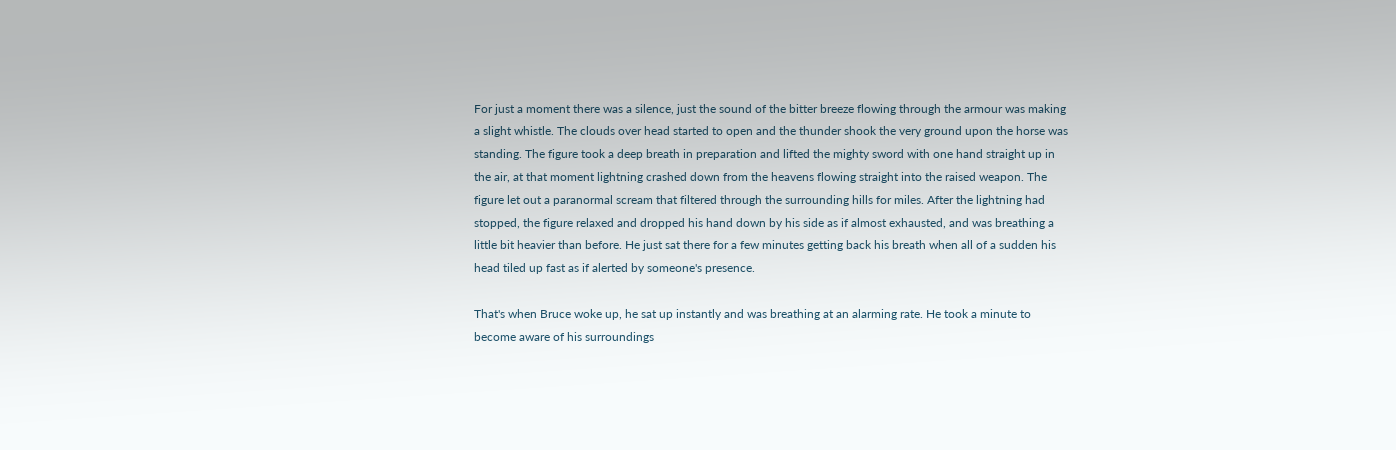For just a moment there was a silence, just the sound of the bitter breeze flowing through the armour was making a slight whistle. The clouds over head started to open and the thunder shook the very ground upon the horse was standing. The figure took a deep breath in preparation and lifted the mighty sword with one hand straight up in the air, at that moment lightning crashed down from the heavens flowing straight into the raised weapon. The figure let out a paranormal scream that filtered through the surrounding hills for miles. After the lightning had stopped, the figure relaxed and dropped his hand down by his side as if almost exhausted, and was breathing a little bit heavier than before. He just sat there for a few minutes getting back his breath when all of a sudden his head tiled up fast as if alerted by someone's presence.

That's when Bruce woke up, he sat up instantly and was breathing at an alarming rate. He took a minute to become aware of his surroundings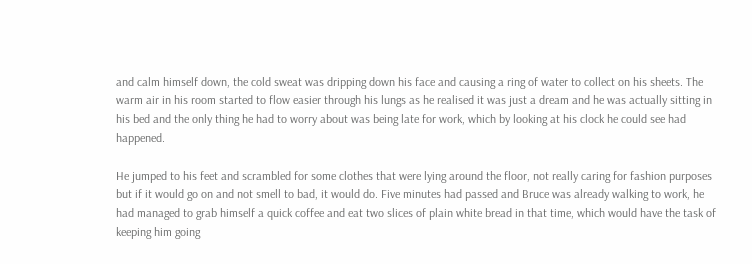and calm himself down, the cold sweat was dripping down his face and causing a ring of water to collect on his sheets. The warm air in his room started to flow easier through his lungs as he realised it was just a dream and he was actually sitting in his bed and the only thing he had to worry about was being late for work, which by looking at his clock he could see had happened.

He jumped to his feet and scrambled for some clothes that were lying around the floor, not really caring for fashion purposes but if it would go on and not smell to bad, it would do. Five minutes had passed and Bruce was already walking to work, he had managed to grab himself a quick coffee and eat two slices of plain white bread in that time, which would have the task of keeping him going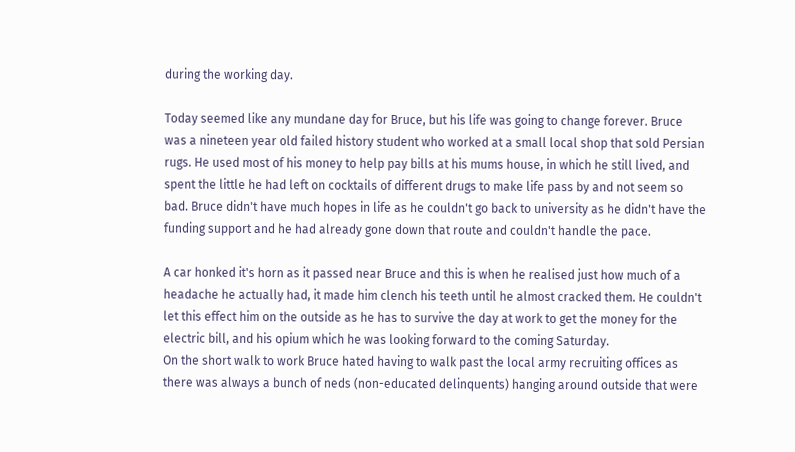during the working day.

Today seemed like any mundane day for Bruce, but his life was going to change forever. Bruce was a nineteen year old failed history student who worked at a small local shop that sold Persian rugs. He used most of his money to help pay bills at his mums house, in which he still lived, and spent the little he had left on cocktails of different drugs to make life pass by and not seem so bad. Bruce didn't have much hopes in life as he couldn't go back to university as he didn't have the funding support and he had already gone down that route and couldn't handle the pace.

A car honked it's horn as it passed near Bruce and this is when he realised just how much of a headache he actually had, it made him clench his teeth until he almost cracked them. He couldn't let this effect him on the outside as he has to survive the day at work to get the money for the electric bill, and his opium which he was looking forward to the coming Saturday.
On the short walk to work Bruce hated having to walk past the local army recruiting offices as there was always a bunch of neds (non-educated delinquents) hanging around outside that were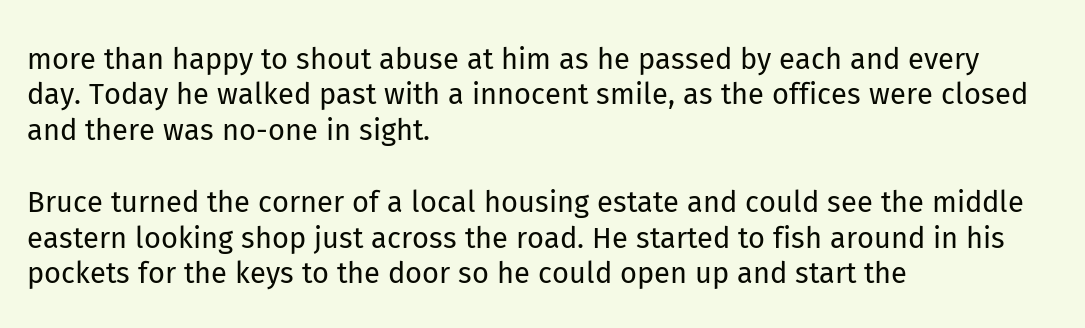more than happy to shout abuse at him as he passed by each and every day. Today he walked past with a innocent smile, as the offices were closed and there was no-one in sight.

Bruce turned the corner of a local housing estate and could see the middle eastern looking shop just across the road. He started to fish around in his pockets for the keys to the door so he could open up and start the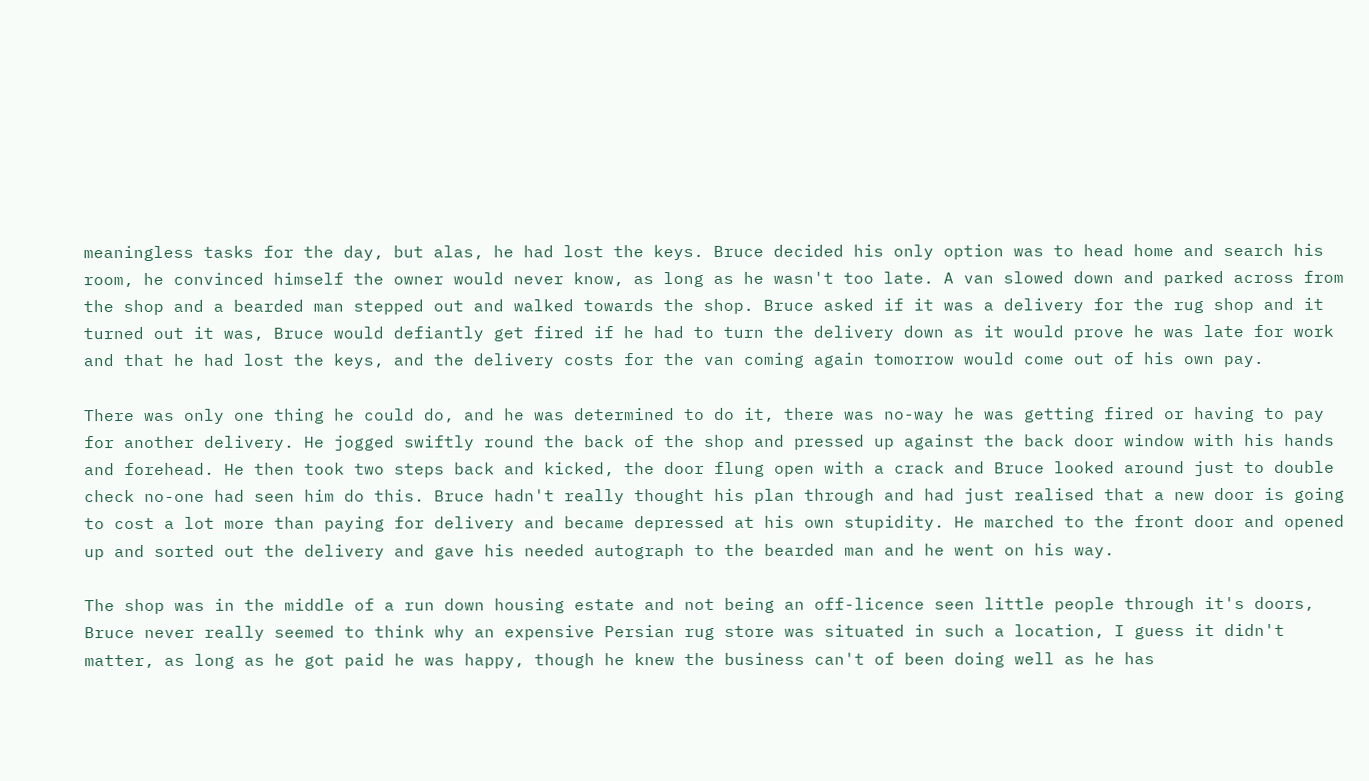meaningless tasks for the day, but alas, he had lost the keys. Bruce decided his only option was to head home and search his room, he convinced himself the owner would never know, as long as he wasn't too late. A van slowed down and parked across from the shop and a bearded man stepped out and walked towards the shop. Bruce asked if it was a delivery for the rug shop and it turned out it was, Bruce would defiantly get fired if he had to turn the delivery down as it would prove he was late for work and that he had lost the keys, and the delivery costs for the van coming again tomorrow would come out of his own pay.

There was only one thing he could do, and he was determined to do it, there was no-way he was getting fired or having to pay for another delivery. He jogged swiftly round the back of the shop and pressed up against the back door window with his hands and forehead. He then took two steps back and kicked, the door flung open with a crack and Bruce looked around just to double check no-one had seen him do this. Bruce hadn't really thought his plan through and had just realised that a new door is going to cost a lot more than paying for delivery and became depressed at his own stupidity. He marched to the front door and opened up and sorted out the delivery and gave his needed autograph to the bearded man and he went on his way.

The shop was in the middle of a run down housing estate and not being an off-licence seen little people through it's doors, Bruce never really seemed to think why an expensive Persian rug store was situated in such a location, I guess it didn't matter, as long as he got paid he was happy, though he knew the business can't of been doing well as he has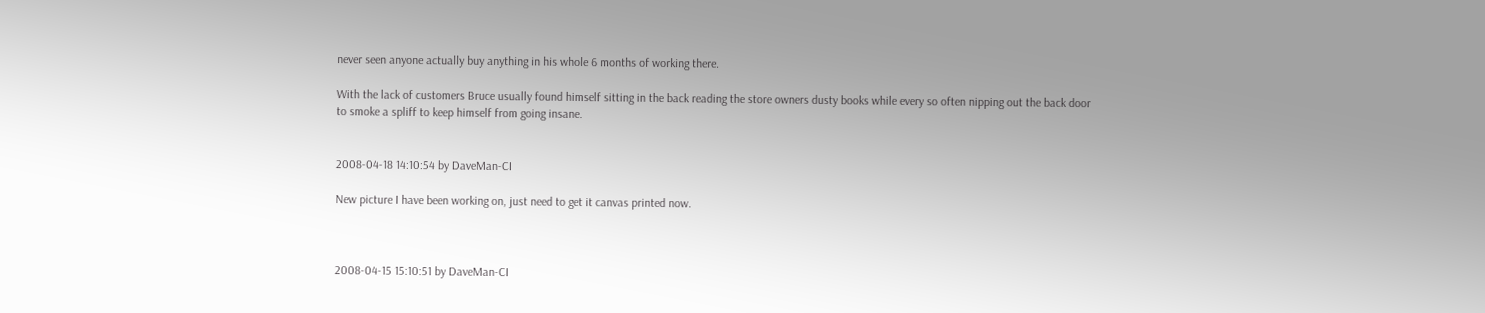never seen anyone actually buy anything in his whole 6 months of working there.

With the lack of customers Bruce usually found himself sitting in the back reading the store owners dusty books while every so often nipping out the back door to smoke a spliff to keep himself from going insane.


2008-04-18 14:10:54 by DaveMan-CI

New picture I have been working on, just need to get it canvas printed now.



2008-04-15 15:10:51 by DaveMan-CI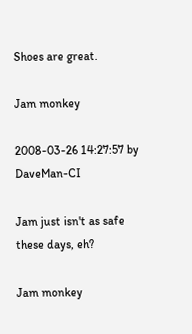Shoes are great.

Jam monkey

2008-03-26 14:27:57 by DaveMan-CI

Jam just isn't as safe these days, eh?

Jam monkey